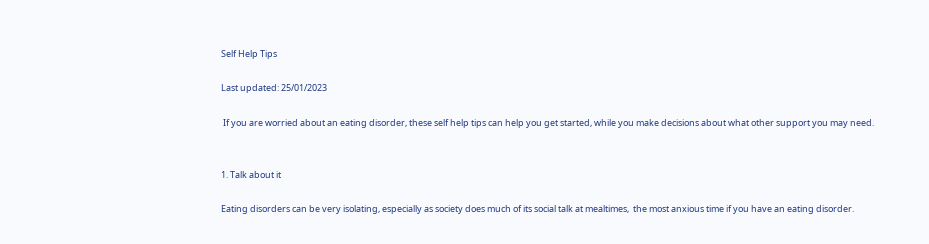Self Help Tips

Last updated: 25/01/2023

 If you are worried about an eating disorder, these self help tips can help you get started, while you make decisions about what other support you may need.


1. Talk about it

Eating disorders can be very isolating, especially as society does much of its social talk at mealtimes,  the most anxious time if you have an eating disorder.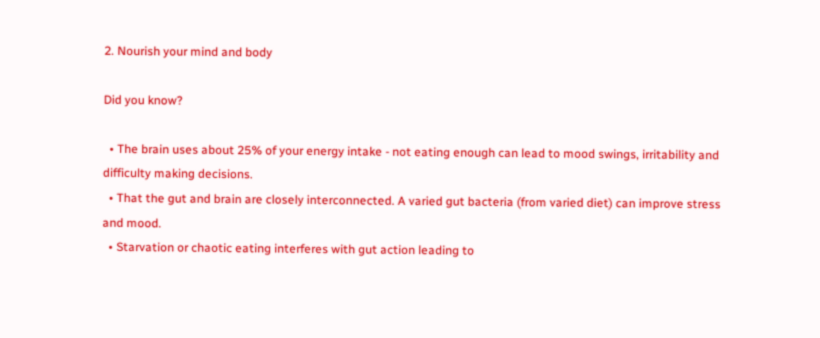2. Nourish your mind and body

Did you know?

  • The brain uses about 25% of your energy intake - not eating enough can lead to mood swings, irritability and difficulty making decisions.
  • That the gut and brain are closely interconnected. A varied gut bacteria (from varied diet) can improve stress and mood.
  • Starvation or chaotic eating interferes with gut action leading to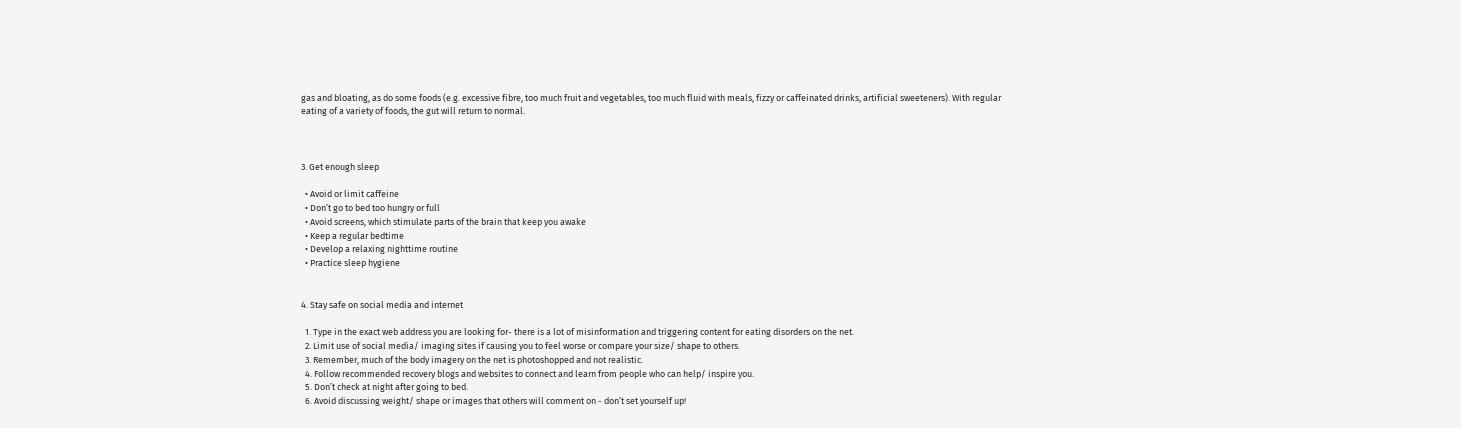gas and bloating, as do some foods (e.g. excessive fibre, too much fruit and vegetables, too much fluid with meals, fizzy or caffeinated drinks, artificial sweeteners). With regular eating of a variety of foods, the gut will return to normal.



3. Get enough sleep

  • Avoid or limit caffeine
  • Don’t go to bed too hungry or full
  • Avoid screens, which stimulate parts of the brain that keep you awake
  • Keep a regular bedtime
  • Develop a relaxing nighttime routine
  • Practice sleep hygiene


4. Stay safe on social media and internet

  1. Type in the exact web address you are looking for- there is a lot of misinformation and triggering content for eating disorders on the net.
  2. Limit use of social media/ imaging sites if causing you to feel worse or compare your size/ shape to others.
  3. Remember, much of the body imagery on the net is photoshopped and not realistic.
  4. Follow recommended recovery blogs and websites to connect and learn from people who can help/ inspire you.
  5. Don’t check at night after going to bed.
  6. Avoid discussing weight/ shape or images that others will comment on - don’t set yourself up!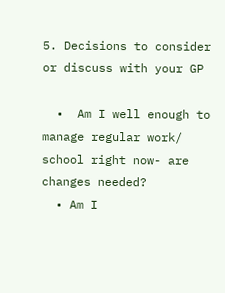5. Decisions to consider or discuss with your GP

  •  Am I well enough to manage regular work/ school right now- are changes needed?
  • Am I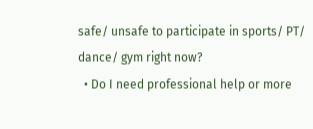safe/ unsafe to participate in sports/ PT/ dance/ gym right now?
  • Do I need professional help or more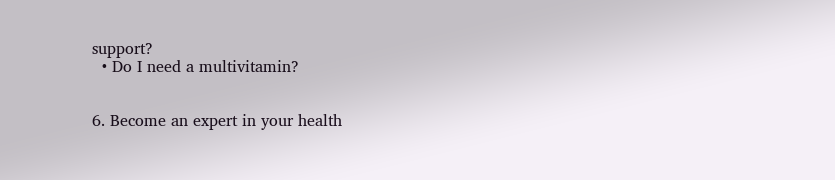support?
  • Do I need a multivitamin?


6. Become an expert in your health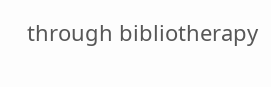through bibliotherapy